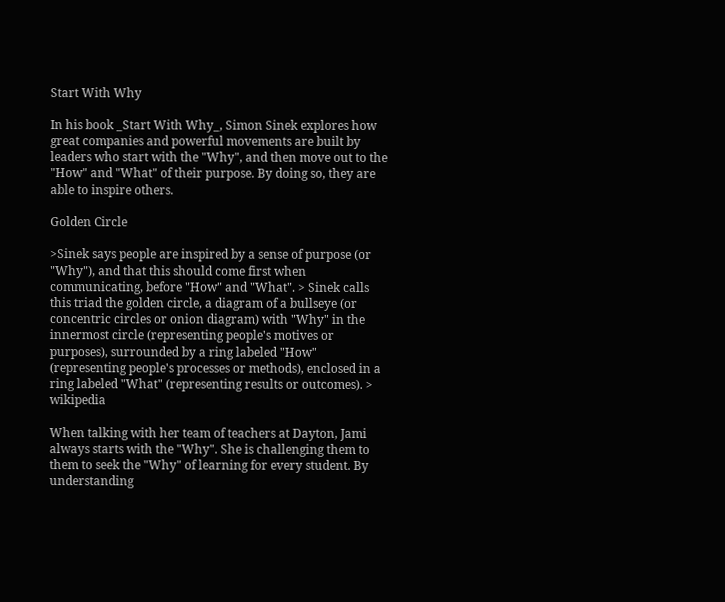Start With Why

In his book _Start With Why_, Simon Sinek explores how great companies and powerful movements are built by leaders who start with the "Why", and then move out to the "How" and "What" of their purpose. By doing so, they are able to inspire others.

Golden Circle

>Sinek says people are inspired by a sense of purpose (or "Why"), and that this should come first when communicating, before "How" and "What". > Sinek calls this triad the golden circle, a diagram of a bullseye (or concentric circles or onion diagram) with "Why" in the innermost circle (representing people's motives or purposes), surrounded by a ring labeled "How" (representing people's processes or methods), enclosed in a ring labeled "What" (representing results or outcomes). > wikipedia

When talking with her team of teachers at Dayton, Jami always starts with the "Why". She is challenging them to them to seek the "Why" of learning for every student. By understanding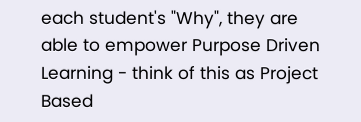each student's "Why", they are able to empower Purpose Driven Learning - think of this as Project Based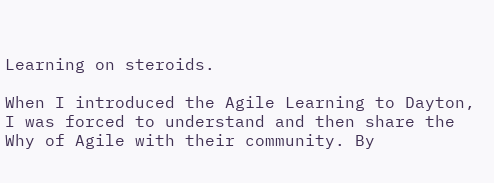Learning on steroids.

When I introduced the Agile Learning to Dayton, I was forced to understand and then share the Why of Agile with their community. By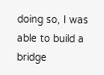doing so, I was able to build a bridge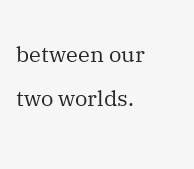between our two worlds.